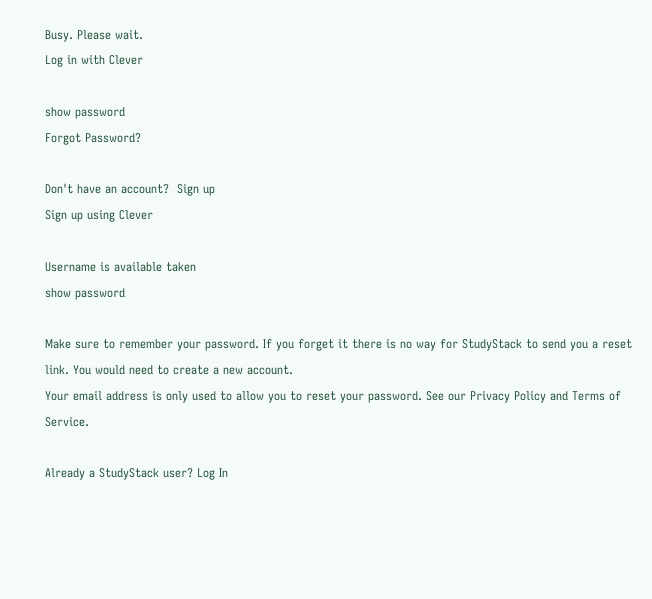Busy. Please wait.
Log in with Clever

show password
Forgot Password?

Don't have an account?  Sign up
Sign up using Clever

Username is available taken
show password

Make sure to remember your password. If you forget it there is no way for StudyStack to send you a reset link. You would need to create a new account.
Your email address is only used to allow you to reset your password. See our Privacy Policy and Terms of Service.

Already a StudyStack user? Log In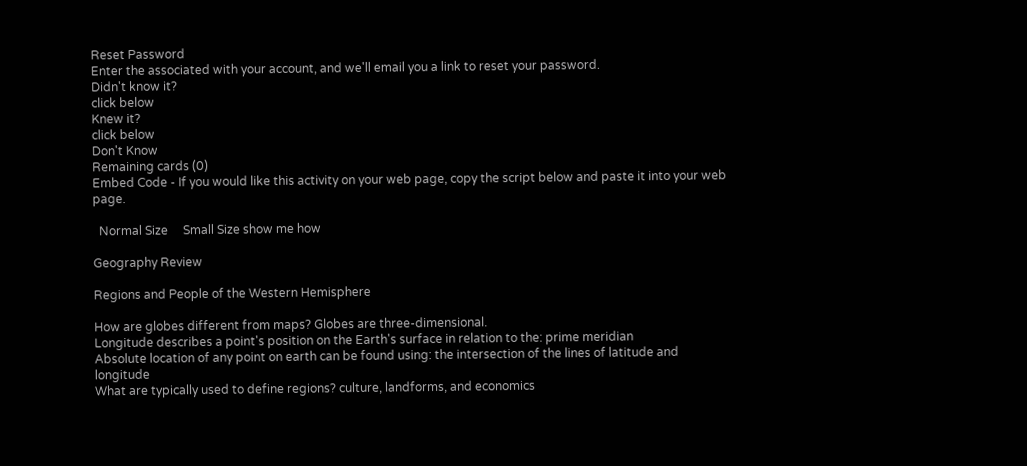Reset Password
Enter the associated with your account, and we'll email you a link to reset your password.
Didn't know it?
click below
Knew it?
click below
Don't Know
Remaining cards (0)
Embed Code - If you would like this activity on your web page, copy the script below and paste it into your web page.

  Normal Size     Small Size show me how

Geography Review

Regions and People of the Western Hemisphere

How are globes different from maps? Globes are three-dimensional.
Longitude describes a point's position on the Earth's surface in relation to the: prime meridian
Absolute location of any point on earth can be found using: the intersection of the lines of latitude and longitude
What are typically used to define regions? culture, landforms, and economics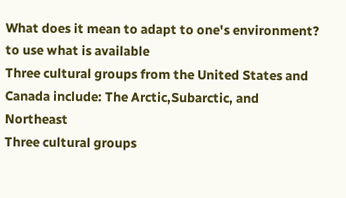What does it mean to adapt to one's environment? to use what is available
Three cultural groups from the United States and Canada include: The Arctic,Subarctic, and Northeast
Three cultural groups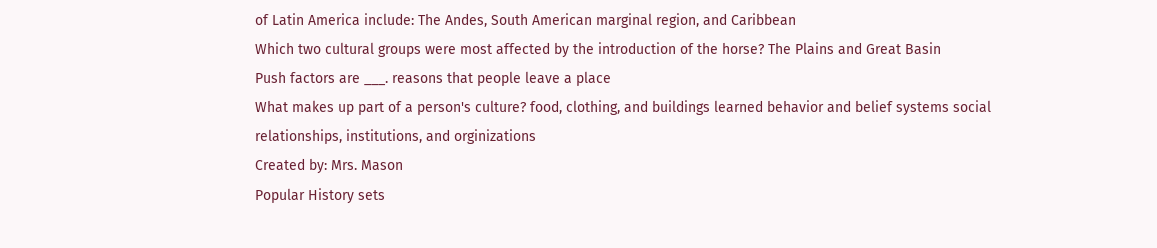of Latin America include: The Andes, South American marginal region, and Caribbean
Which two cultural groups were most affected by the introduction of the horse? The Plains and Great Basin
Push factors are ___. reasons that people leave a place
What makes up part of a person's culture? food, clothing, and buildings learned behavior and belief systems social relationships, institutions, and orginizations
Created by: Mrs. Mason
Popular History sets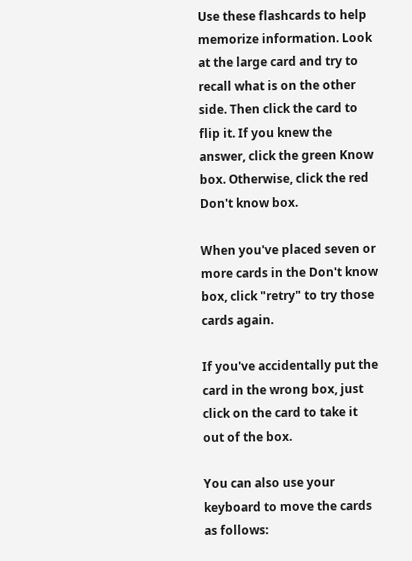Use these flashcards to help memorize information. Look at the large card and try to recall what is on the other side. Then click the card to flip it. If you knew the answer, click the green Know box. Otherwise, click the red Don't know box.

When you've placed seven or more cards in the Don't know box, click "retry" to try those cards again.

If you've accidentally put the card in the wrong box, just click on the card to take it out of the box.

You can also use your keyboard to move the cards as follows: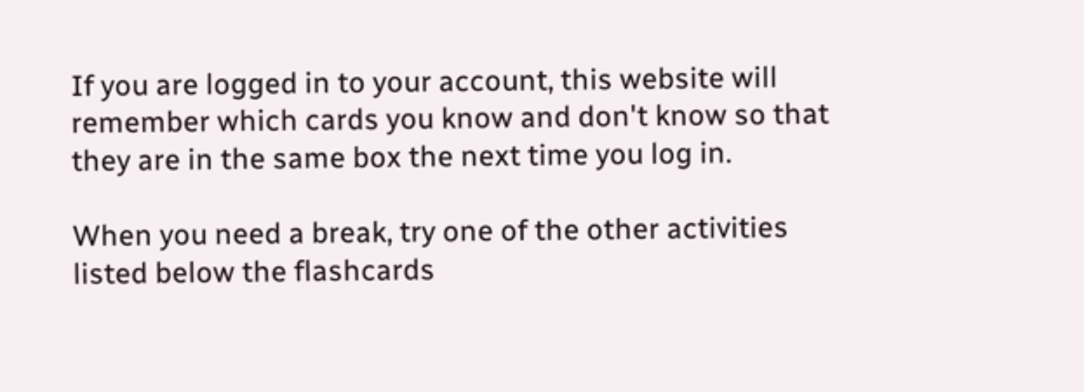If you are logged in to your account, this website will remember which cards you know and don't know so that they are in the same box the next time you log in.

When you need a break, try one of the other activities listed below the flashcards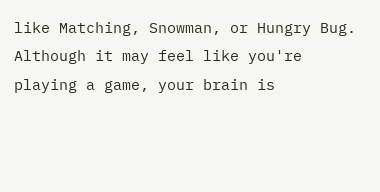like Matching, Snowman, or Hungry Bug. Although it may feel like you're playing a game, your brain is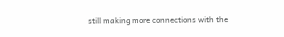still making more connections with the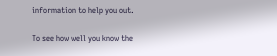information to help you out.

To see how well you know the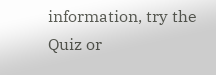information, try the Quiz or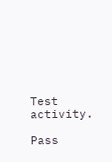Test activity.

Pass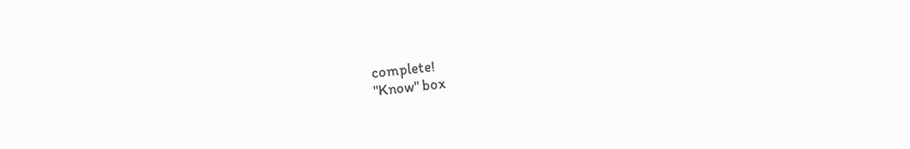complete!
"Know" box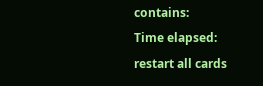contains:
Time elapsed:
restart all cards